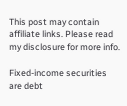This post may contain affiliate links. Please read my disclosure for more info.

Fixed-income securities are debt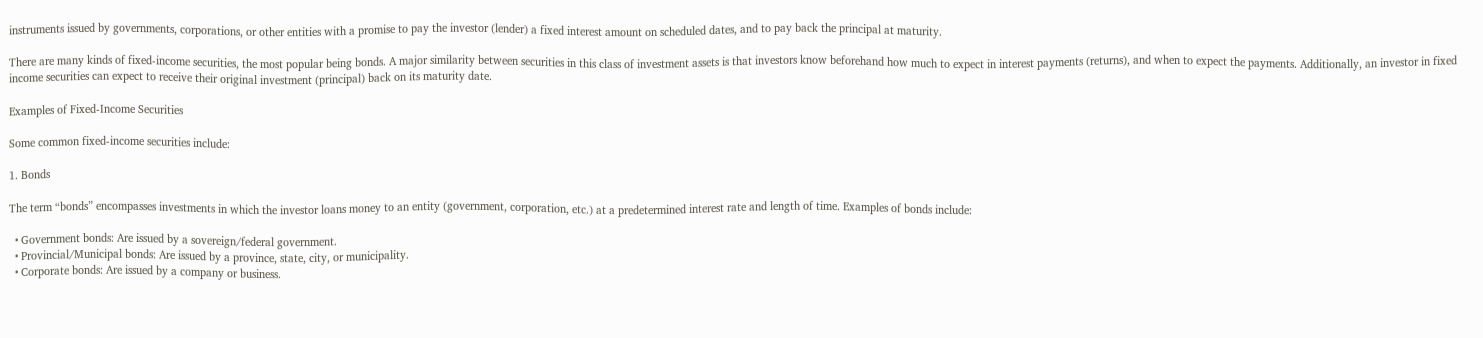instruments issued by governments, corporations, or other entities with a promise to pay the investor (lender) a fixed interest amount on scheduled dates, and to pay back the principal at maturity.

There are many kinds of fixed-income securities, the most popular being bonds. A major similarity between securities in this class of investment assets is that investors know beforehand how much to expect in interest payments (returns), and when to expect the payments. Additionally, an investor in fixed income securities can expect to receive their original investment (principal) back on its maturity date.

Examples of Fixed-Income Securities

Some common fixed-income securities include:

1. Bonds

The term “bonds” encompasses investments in which the investor loans money to an entity (government, corporation, etc.) at a predetermined interest rate and length of time. Examples of bonds include:

  • Government bonds: Are issued by a sovereign/federal government.
  • Provincial/Municipal bonds: Are issued by a province, state, city, or municipality.
  • Corporate bonds: Are issued by a company or business.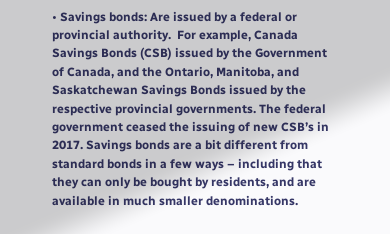• Savings bonds: Are issued by a federal or provincial authority.  For example, Canada Savings Bonds (CSB) issued by the Government of Canada, and the Ontario, Manitoba, and Saskatchewan Savings Bonds issued by the respective provincial governments. The federal government ceased the issuing of new CSB’s in 2017. Savings bonds are a bit different from standard bonds in a few ways – including that they can only be bought by residents, and are available in much smaller denominations.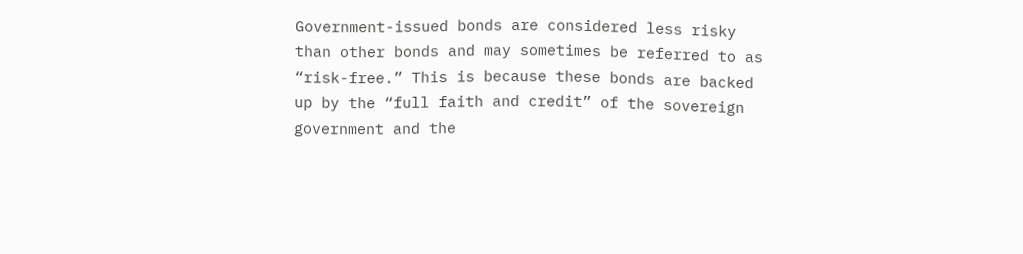Government-issued bonds are considered less risky than other bonds and may sometimes be referred to as “risk-free.” This is because these bonds are backed up by the “full faith and credit” of the sovereign government and the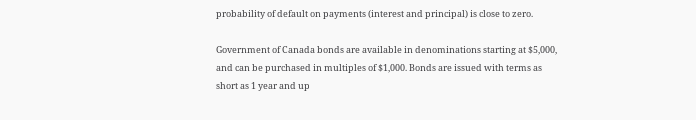probability of default on payments (interest and principal) is close to zero.

Government of Canada bonds are available in denominations starting at $5,000, and can be purchased in multiples of $1,000. Bonds are issued with terms as short as 1 year and up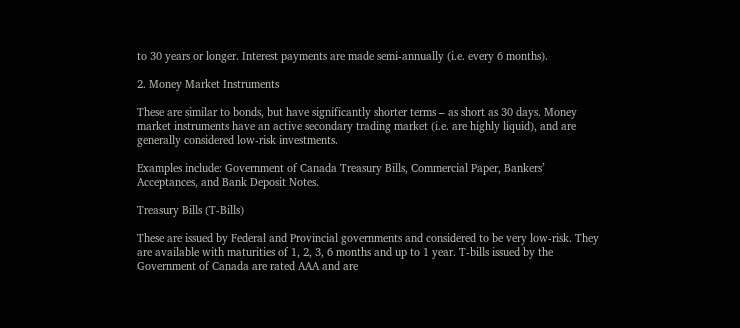to 30 years or longer. Interest payments are made semi-annually (i.e. every 6 months).

2. Money Market Instruments

These are similar to bonds, but have significantly shorter terms – as short as 30 days. Money market instruments have an active secondary trading market (i.e. are highly liquid), and are generally considered low-risk investments.

Examples include: Government of Canada Treasury Bills, Commercial Paper, Bankers’ Acceptances, and Bank Deposit Notes.

Treasury Bills (T-Bills)

These are issued by Federal and Provincial governments and considered to be very low-risk. They are available with maturities of 1, 2, 3, 6 months and up to 1 year. T-bills issued by the Government of Canada are rated AAA and are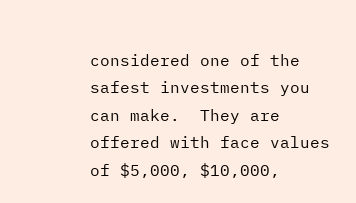considered one of the safest investments you can make.  They are offered with face values of $5,000, $10,000,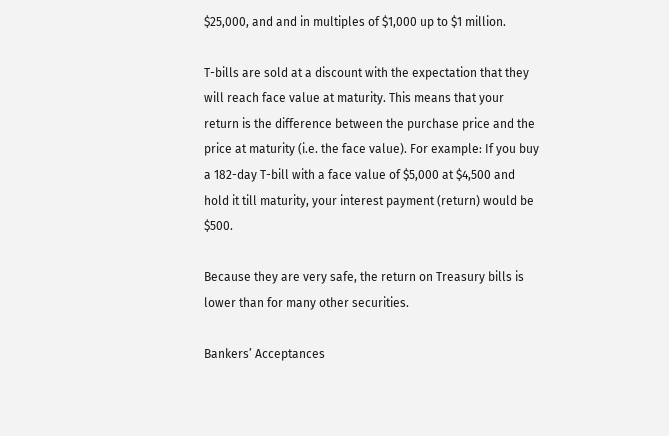$25,000, and and in multiples of $1,000 up to $1 million.

T-bills are sold at a discount with the expectation that they will reach face value at maturity. This means that your return is the difference between the purchase price and the price at maturity (i.e. the face value). For example: If you buy a 182-day T-bill with a face value of $5,000 at $4,500 and hold it till maturity, your interest payment (return) would be $500.

Because they are very safe, the return on Treasury bills is lower than for many other securities.

Bankers’ Acceptances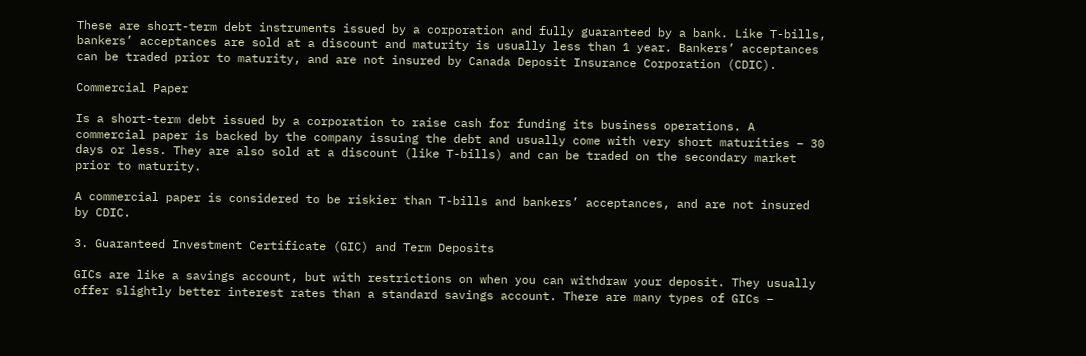These are short-term debt instruments issued by a corporation and fully guaranteed by a bank. Like T-bills, bankers’ acceptances are sold at a discount and maturity is usually less than 1 year. Bankers’ acceptances can be traded prior to maturity, and are not insured by Canada Deposit Insurance Corporation (CDIC).

Commercial Paper

Is a short-term debt issued by a corporation to raise cash for funding its business operations. A commercial paper is backed by the company issuing the debt and usually come with very short maturities – 30 days or less. They are also sold at a discount (like T-bills) and can be traded on the secondary market prior to maturity.

A commercial paper is considered to be riskier than T-bills and bankers’ acceptances, and are not insured by CDIC.

3. Guaranteed Investment Certificate (GIC) and Term Deposits

GICs are like a savings account, but with restrictions on when you can withdraw your deposit. They usually offer slightly better interest rates than a standard savings account. There are many types of GICs –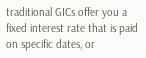traditional GICs offer you a fixed interest rate that is paid on specific dates, or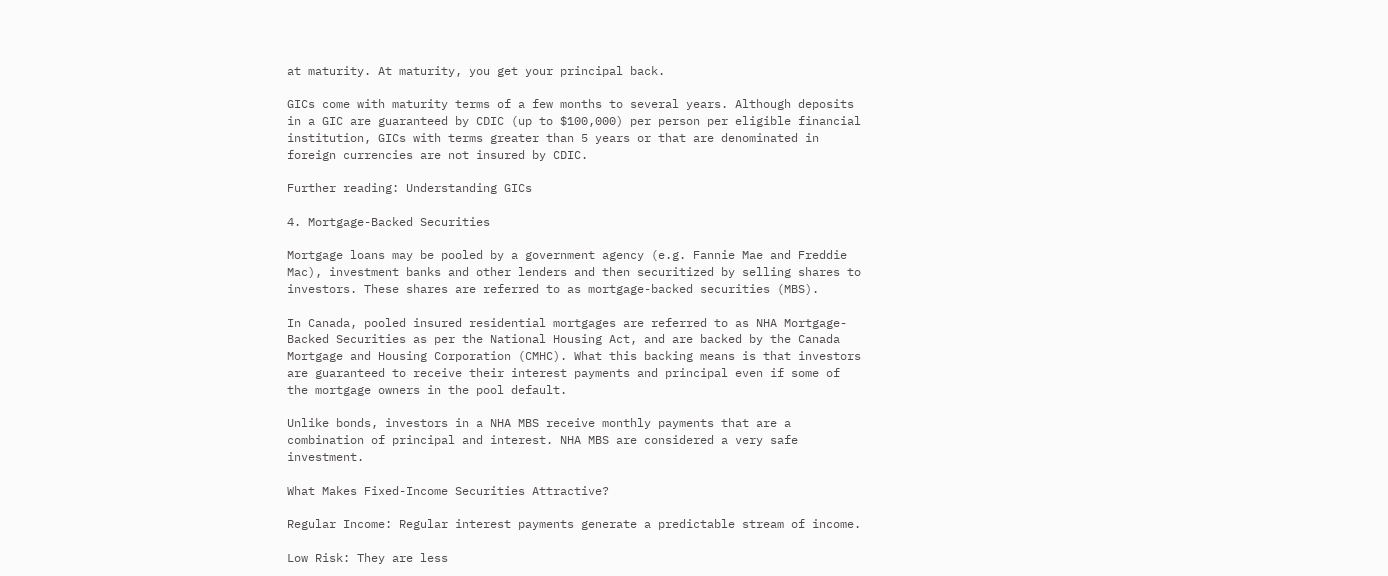at maturity. At maturity, you get your principal back.

GICs come with maturity terms of a few months to several years. Although deposits in a GIC are guaranteed by CDIC (up to $100,000) per person per eligible financial institution, GICs with terms greater than 5 years or that are denominated in foreign currencies are not insured by CDIC.

Further reading: Understanding GICs

4. Mortgage-Backed Securities

Mortgage loans may be pooled by a government agency (e.g. Fannie Mae and Freddie Mac), investment banks and other lenders and then securitized by selling shares to investors. These shares are referred to as mortgage-backed securities (MBS).

In Canada, pooled insured residential mortgages are referred to as NHA Mortgage-Backed Securities as per the National Housing Act, and are backed by the Canada Mortgage and Housing Corporation (CMHC). What this backing means is that investors are guaranteed to receive their interest payments and principal even if some of the mortgage owners in the pool default.

Unlike bonds, investors in a NHA MBS receive monthly payments that are a combination of principal and interest. NHA MBS are considered a very safe investment.

What Makes Fixed-Income Securities Attractive?

Regular Income: Regular interest payments generate a predictable stream of income.

Low Risk: They are less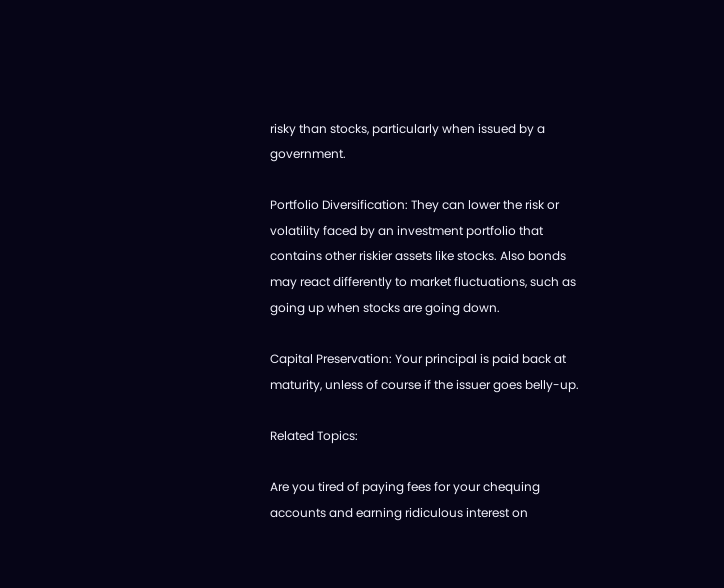risky than stocks, particularly when issued by a government.

Portfolio Diversification: They can lower the risk or volatility faced by an investment portfolio that contains other riskier assets like stocks. Also bonds may react differently to market fluctuations, such as going up when stocks are going down.

Capital Preservation: Your principal is paid back at maturity, unless of course if the issuer goes belly-up.

Related Topics:

Are you tired of paying fees for your chequing accounts and earning ridiculous interest on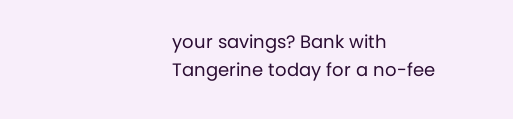your savings? Bank with Tangerine today for a no-fee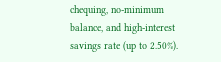chequing, no-minimum balance, and high-interest savings rate (up to 2.50%).